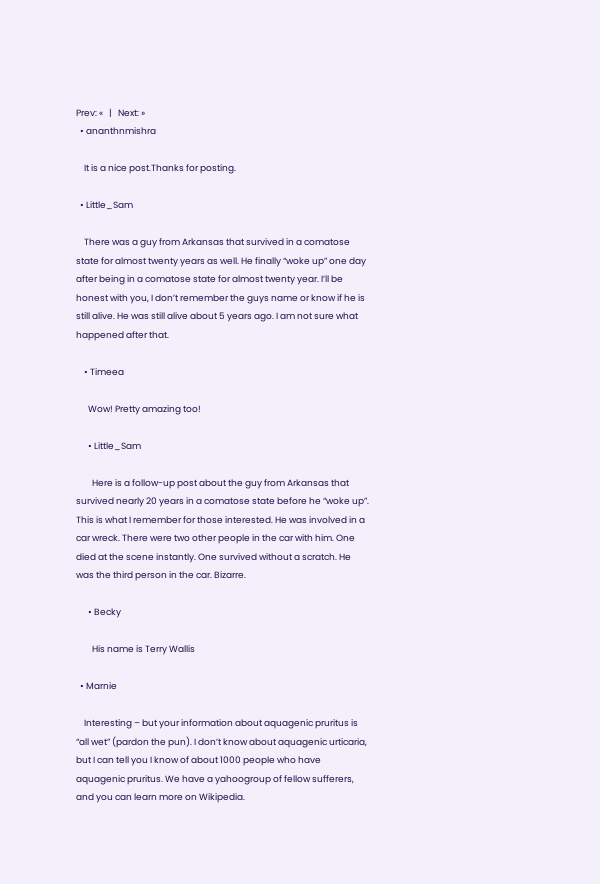Prev: «   |   Next: »
  • ananthnmishra

    It is a nice post.Thanks for posting.

  • Little_Sam

    There was a guy from Arkansas that survived in a comatose state for almost twenty years as well. He finally “woke up” one day after being in a comatose state for almost twenty year. I’ll be honest with you, I don’t remember the guys name or know if he is still alive. He was still alive about 5 years ago. I am not sure what happened after that.

    • Timeea

      Wow! Pretty amazing too!

      • Little_Sam

        Here is a follow-up post about the guy from Arkansas that survived nearly 20 years in a comatose state before he “woke up”. This is what I remember for those interested. He was involved in a car wreck. There were two other people in the car with him. One died at the scene instantly. One survived without a scratch. He was the third person in the car. Bizarre.

      • Becky

        His name is Terry Wallis

  • Marnie

    Interesting – but your information about aquagenic pruritus is “all wet” (pardon the pun). I don’t know about aquagenic urticaria, but I can tell you I know of about 1000 people who have aquagenic pruritus. We have a yahoogroup of fellow sufferers, and you can learn more on Wikipedia.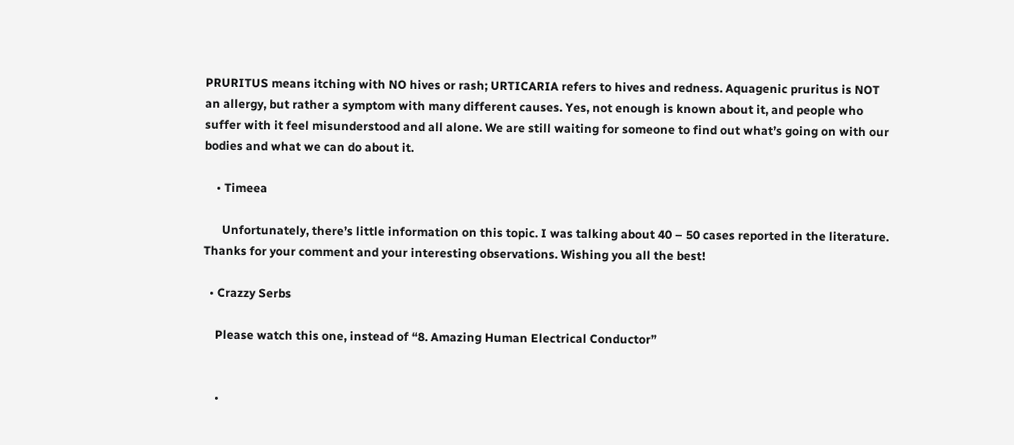PRURITUS means itching with NO hives or rash; URTICARIA refers to hives and redness. Aquagenic pruritus is NOT an allergy, but rather a symptom with many different causes. Yes, not enough is known about it, and people who suffer with it feel misunderstood and all alone. We are still waiting for someone to find out what’s going on with our bodies and what we can do about it.

    • Timeea

      Unfortunately, there’s little information on this topic. I was talking about 40 – 50 cases reported in the literature. Thanks for your comment and your interesting observations. Wishing you all the best!

  • Crazzy Serbs

    Please watch this one, instead of “8. Amazing Human Electrical Conductor”


    •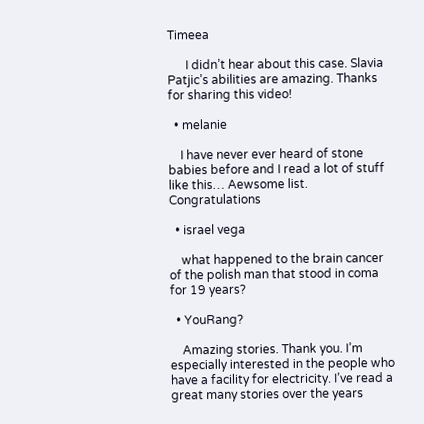Timeea

      I didn’t hear about this case. Slavia Patjic’s abilities are amazing. Thanks for sharing this video!

  • melanie

    I have never ever heard of stone babies before and I read a lot of stuff like this… Aewsome list. Congratulations

  • israel vega

    what happened to the brain cancer of the polish man that stood in coma for 19 years?

  • YouRang?

    Amazing stories. Thank you. I’m especially interested in the people who have a facility for electricity. I’ve read a great many stories over the years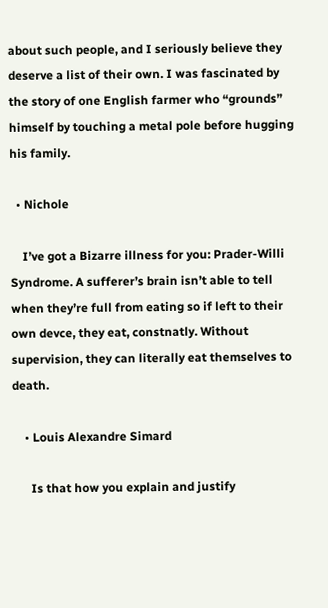about such people, and I seriously believe they deserve a list of their own. I was fascinated by the story of one English farmer who “grounds” himself by touching a metal pole before hugging his family.

  • Nichole

    I’ve got a Bizarre illness for you: Prader-Willi Syndrome. A sufferer’s brain isn’t able to tell when they’re full from eating so if left to their own devce, they eat, constnatly. Without supervision, they can literally eat themselves to death.

    • Louis Alexandre Simard

      Is that how you explain and justify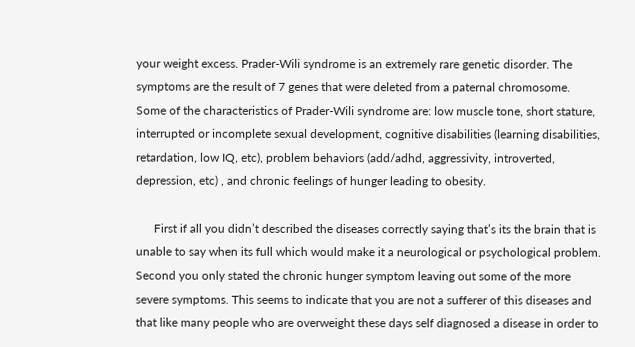your weight excess. Prader-Wili syndrome is an extremely rare genetic disorder. The symptoms are the result of 7 genes that were deleted from a paternal chromosome. Some of the characteristics of Prader-Wili syndrome are: low muscle tone, short stature, interrupted or incomplete sexual development, cognitive disabilities (learning disabilities, retardation, low IQ, etc), problem behaviors (add/adhd, aggressivity, introverted, depression, etc) , and chronic feelings of hunger leading to obesity.

      First if all you didn’t described the diseases correctly saying that’s its the brain that is unable to say when its full which would make it a neurological or psychological problem. Second you only stated the chronic hunger symptom leaving out some of the more severe symptoms. This seems to indicate that you are not a sufferer of this diseases and that like many people who are overweight these days self diagnosed a disease in order to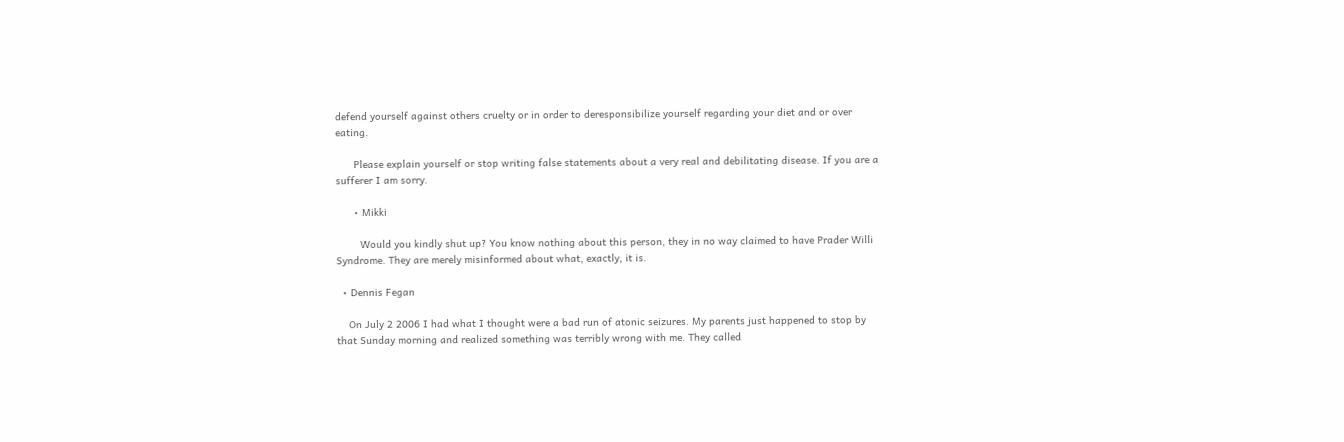defend yourself against others cruelty or in order to deresponsibilize yourself regarding your diet and or over eating.

      Please explain yourself or stop writing false statements about a very real and debilitating disease. If you are a sufferer I am sorry.

      • Mikki

        Would you kindly shut up? You know nothing about this person, they in no way claimed to have Prader Willi Syndrome. They are merely misinformed about what, exactly, it is.

  • Dennis Fegan

    On July 2 2006 I had what I thought were a bad run of atonic seizures. My parents just happened to stop by that Sunday morning and realized something was terribly wrong with me. They called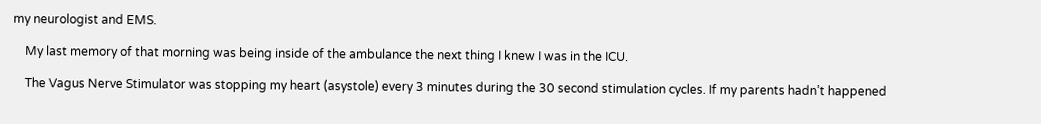my neurologist and EMS.

    My last memory of that morning was being inside of the ambulance the next thing I knew I was in the ICU.

    The Vagus Nerve Stimulator was stopping my heart (asystole) every 3 minutes during the 30 second stimulation cycles. If my parents hadn’t happened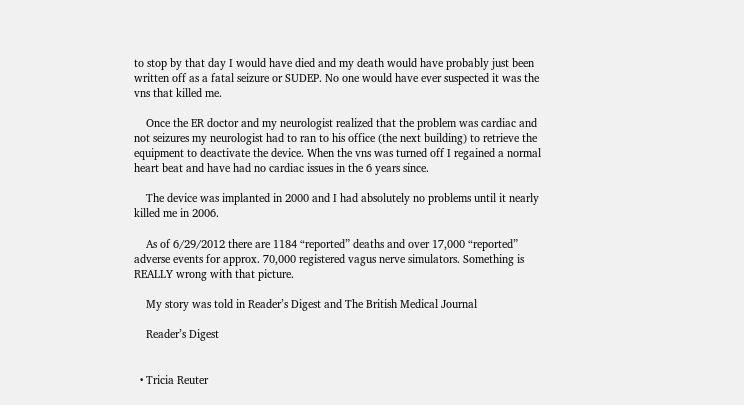to stop by that day I would have died and my death would have probably just been written off as a fatal seizure or SUDEP. No one would have ever suspected it was the vns that killed me.

    Once the ER doctor and my neurologist realized that the problem was cardiac and not seizures my neurologist had to ran to his office (the next building) to retrieve the equipment to deactivate the device. When the vns was turned off I regained a normal heart beat and have had no cardiac issues in the 6 years since.

    The device was implanted in 2000 and I had absolutely no problems until it nearly killed me in 2006.

    As of 6/29/2012 there are 1184 “reported” deaths and over 17,000 “reported” adverse events for approx. 70,000 registered vagus nerve simulators. Something is REALLY wrong with that picture.

    My story was told in Reader’s Digest and The British Medical Journal

    Reader’s Digest


  • Tricia Reuter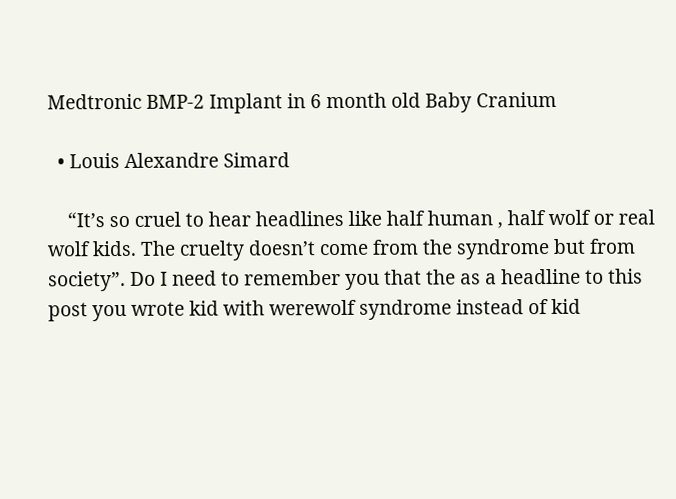Medtronic BMP-2 Implant in 6 month old Baby Cranium

  • Louis Alexandre Simard

    “It’s so cruel to hear headlines like half human , half wolf or real wolf kids. The cruelty doesn’t come from the syndrome but from society”. Do I need to remember you that the as a headline to this post you wrote kid with werewolf syndrome instead of kid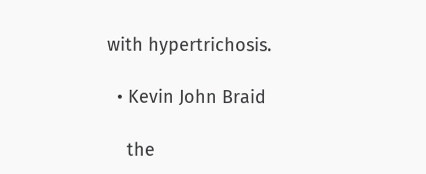with hypertrichosis.

  • Kevin John Braid

    the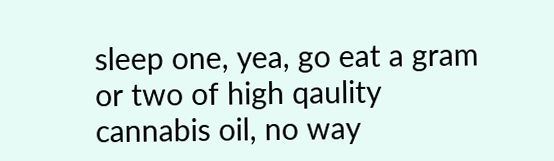sleep one, yea, go eat a gram or two of high qaulity cannabis oil, no way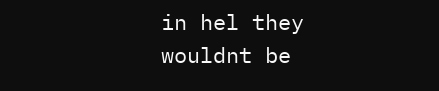in hel they wouldnt be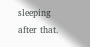sleeping after that.